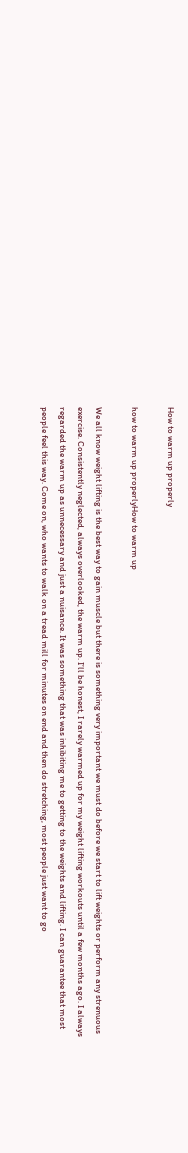How to warm up properly

how to warm up properlyHow to warm up

We all know weight lifting is the best way to gain muscle but there is something very important we must do before we start to lift weights or perform any strenuous exercise. Consistently neglected, always overlooked, the warm up. I’ll be honest, I rarely warmed up for my weight lifting workouts until a few months ago. I always regarded the warm up as unnecessary and just a nuisance. It was something that was inhibiting me to getting to the weights and lifting. I can guarantee that most people feel this way. Come on, who wants to walk on a tread mill for minutes on end and then do stretching, most people just want to go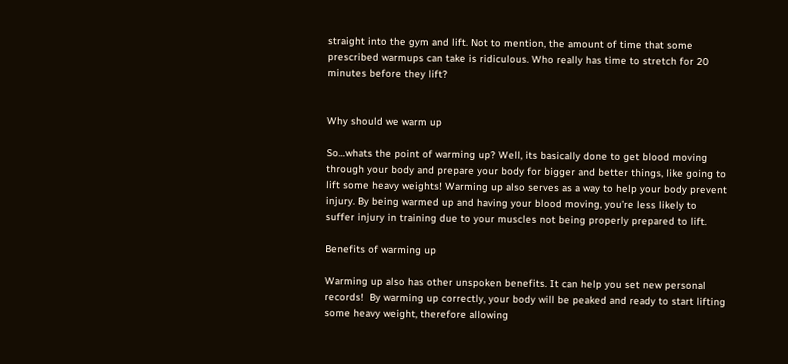straight into the gym and lift. Not to mention, the amount of time that some prescribed warmups can take is ridiculous. Who really has time to stretch for 20 minutes before they lift?


Why should we warm up

So…whats the point of warming up? Well, its basically done to get blood moving through your body and prepare your body for bigger and better things, like going to lift some heavy weights! Warming up also serves as a way to help your body prevent injury. By being warmed up and having your blood moving, you’re less likely to suffer injury in training due to your muscles not being properly prepared to lift.

Benefits of warming up

Warming up also has other unspoken benefits. It can help you set new personal records!  By warming up correctly, your body will be peaked and ready to start lifting some heavy weight, therefore allowing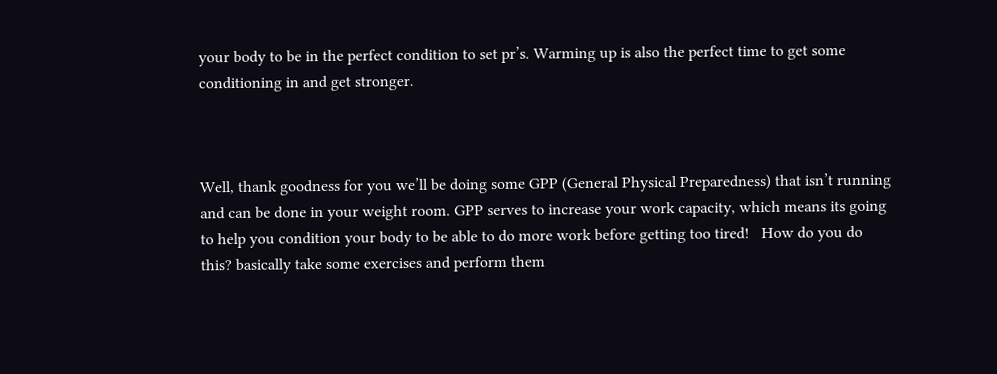your body to be in the perfect condition to set pr’s. Warming up is also the perfect time to get some conditioning in and get stronger.



Well, thank goodness for you we’ll be doing some GPP (General Physical Preparedness) that isn’t running and can be done in your weight room. GPP serves to increase your work capacity, which means its going to help you condition your body to be able to do more work before getting too tired!   How do you do this? basically take some exercises and perform them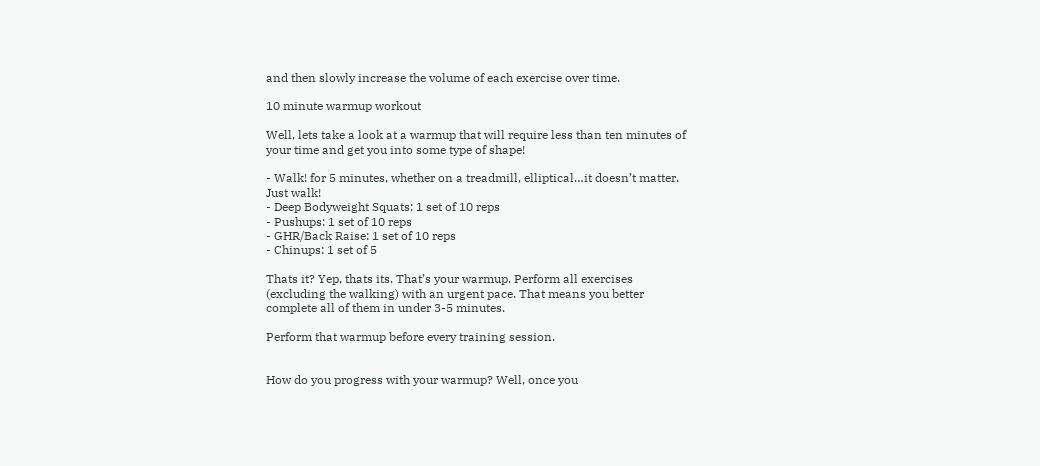and then slowly increase the volume of each exercise over time.

10 minute warmup workout

Well, lets take a look at a warmup that will require less than ten minutes of your time and get you into some type of shape!

- Walk! for 5 minutes, whether on a treadmill, elliptical…it doesn’t matter. Just walk!
- Deep Bodyweight Squats: 1 set of 10 reps
- Pushups: 1 set of 10 reps
- GHR/Back Raise: 1 set of 10 reps
- Chinups: 1 set of 5

Thats it? Yep, thats its. That’s your warmup. Perform all exercises (excluding the walking) with an urgent pace. That means you better complete all of them in under 3-5 minutes.

Perform that warmup before every training session.


How do you progress with your warmup? Well, once you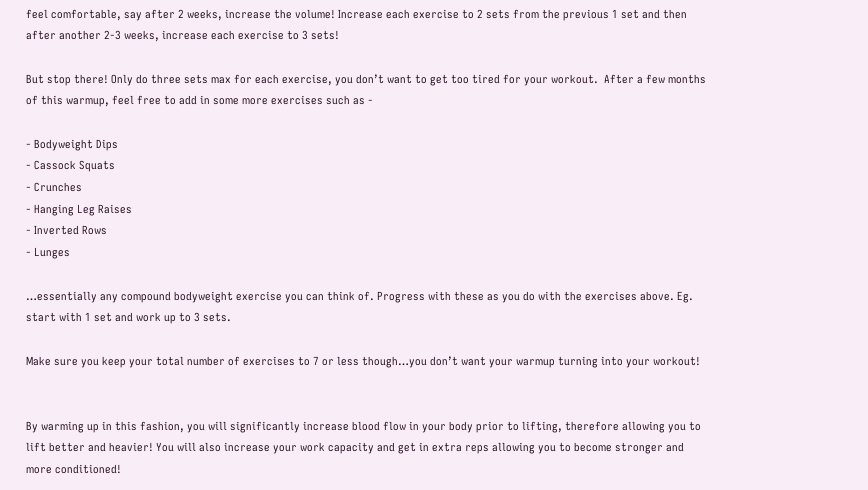feel comfortable, say after 2 weeks, increase the volume! Increase each exercise to 2 sets from the previous 1 set and then after another 2-3 weeks, increase each exercise to 3 sets!

But stop there! Only do three sets max for each exercise, you don’t want to get too tired for your workout.  After a few months of this warmup, feel free to add in some more exercises such as -

- Bodyweight Dips
- Cassock Squats
- Crunches
- Hanging Leg Raises
- Inverted Rows
- Lunges

…essentially any compound bodyweight exercise you can think of. Progress with these as you do with the exercises above. Eg. start with 1 set and work up to 3 sets.

Make sure you keep your total number of exercises to 7 or less though…you don’t want your warmup turning into your workout!


By warming up in this fashion, you will significantly increase blood flow in your body prior to lifting, therefore allowing you to lift better and heavier! You will also increase your work capacity and get in extra reps allowing you to become stronger and more conditioned!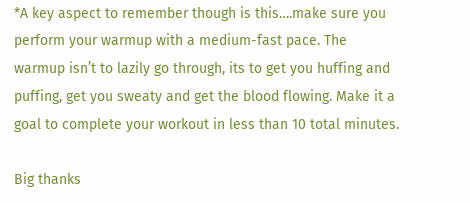*A key aspect to remember though is this….make sure you perform your warmup with a medium-fast pace. The warmup isn’t to lazily go through, its to get you huffing and puffing, get you sweaty and get the blood flowing. Make it a goal to complete your workout in less than 10 total minutes.

Big thanks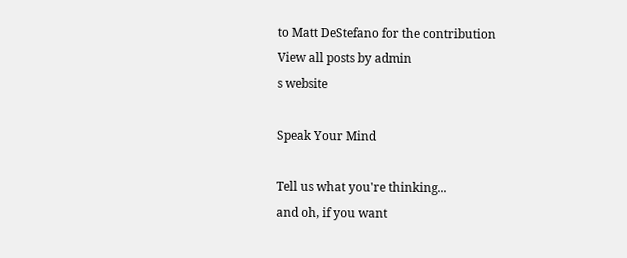to Matt DeStefano for the contribution
View all posts by admin
s website

Speak Your Mind

Tell us what you're thinking...
and oh, if you want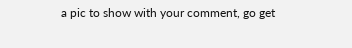a pic to show with your comment, go get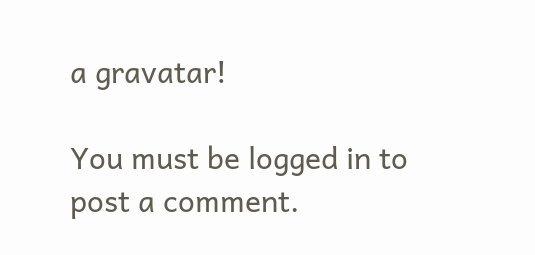a gravatar!

You must be logged in to post a comment.